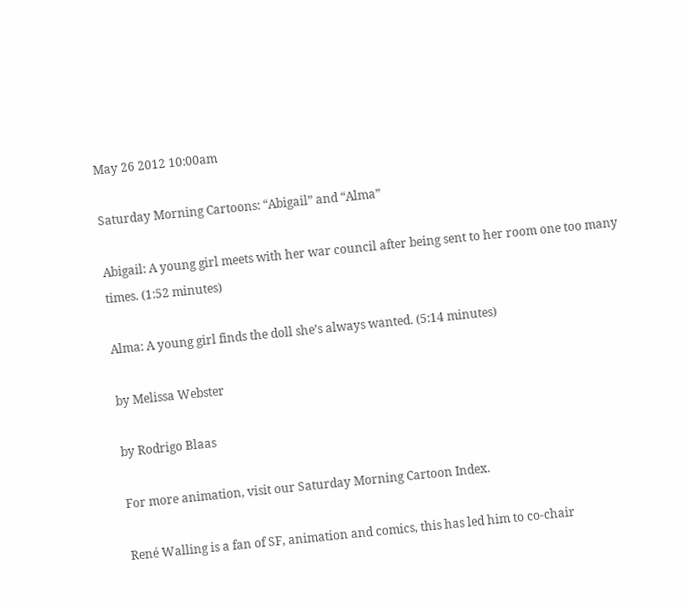May 26 2012 10:00am

Saturday Morning Cartoons: “Abigail” and “Alma”

Abigail: A young girl meets with her war council after being sent to her room one too many times. (1:52 minutes)

Alma: A young girl finds the doll she’s always wanted. (5:14 minutes)

by Melissa Webster

by Rodrigo Blaas

For more animation, visit our Saturday Morning Cartoon Index.

René Walling is a fan of SF, animation and comics, this has led him to co-chair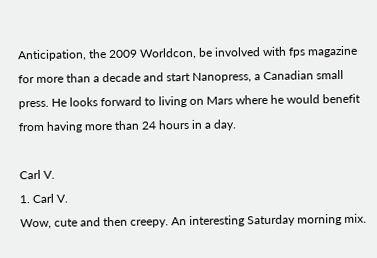Anticipation, the 2009 Worldcon, be involved with fps magazine for more than a decade and start Nanopress, a Canadian small press. He looks forward to living on Mars where he would benefit from having more than 24 hours in a day.

Carl V.
1. Carl V.
Wow, cute and then creepy. An interesting Saturday morning mix.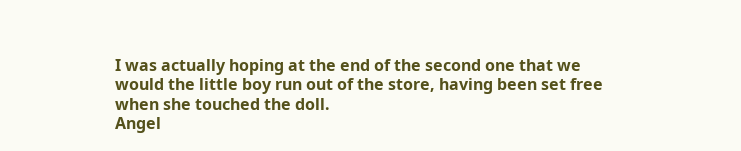I was actually hoping at the end of the second one that we would the little boy run out of the store, having been set free when she touched the doll.
Angel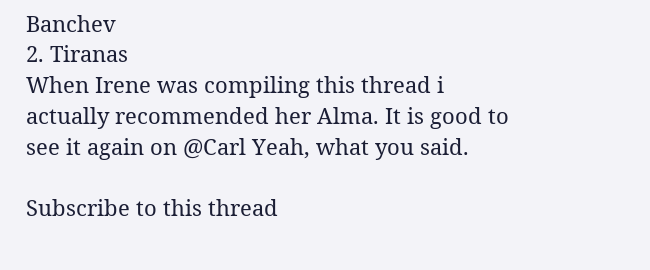Banchev
2. Tiranas
When Irene was compiling this thread i actually recommended her Alma. It is good to see it again on @Carl Yeah, what you said.

Subscribe to this thread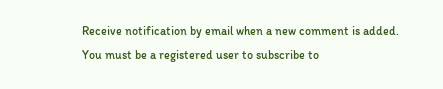Receive notification by email when a new comment is added. You must be a registered user to subscribe to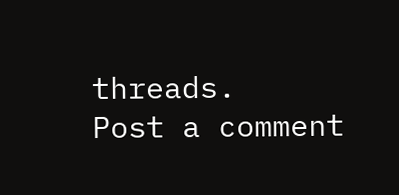threads.
Post a comment